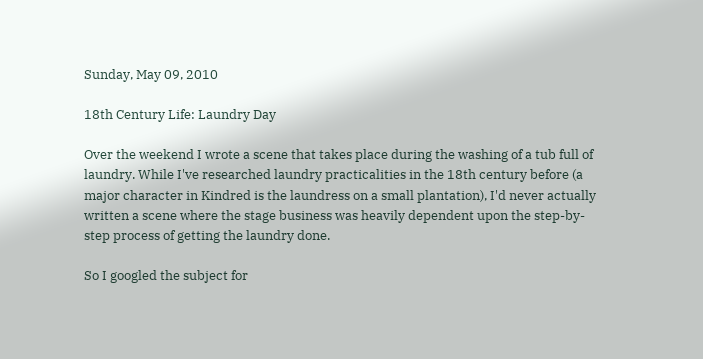Sunday, May 09, 2010

18th Century Life: Laundry Day

Over the weekend I wrote a scene that takes place during the washing of a tub full of laundry. While I've researched laundry practicalities in the 18th century before (a major character in Kindred is the laundress on a small plantation), I'd never actually written a scene where the stage business was heavily dependent upon the step-by-step process of getting the laundry done.

So I googled the subject for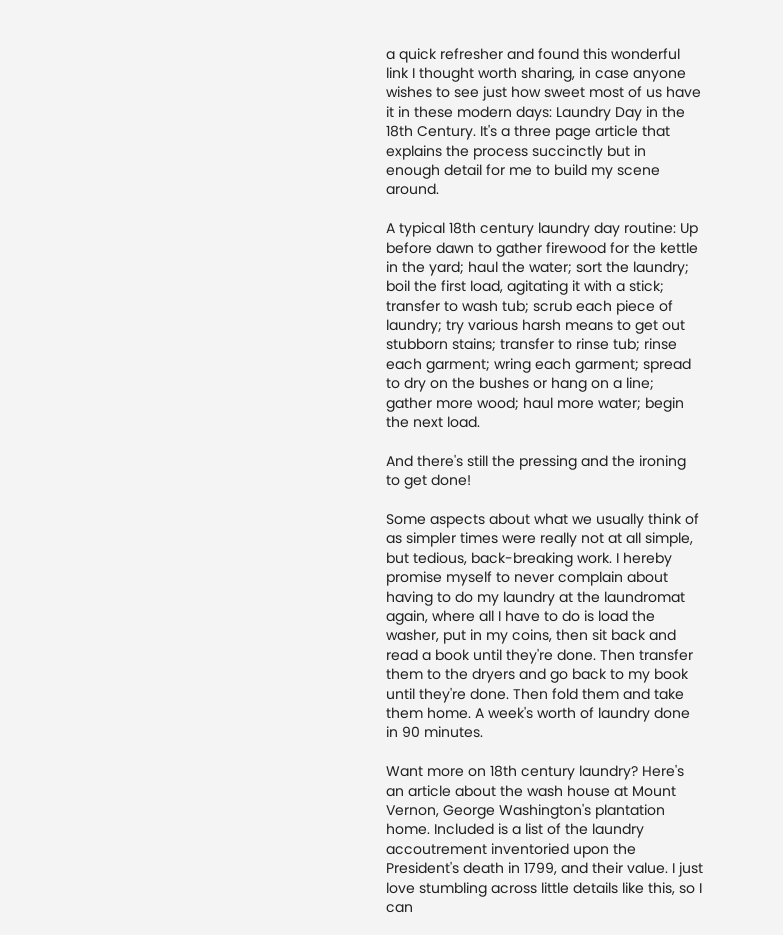a quick refresher and found this wonderful link I thought worth sharing, in case anyone wishes to see just how sweet most of us have it in these modern days: Laundry Day in the 18th Century. It's a three page article that explains the process succinctly but in enough detail for me to build my scene around.

A typical 18th century laundry day routine: Up before dawn to gather firewood for the kettle in the yard; haul the water; sort the laundry; boil the first load, agitating it with a stick; transfer to wash tub; scrub each piece of laundry; try various harsh means to get out stubborn stains; transfer to rinse tub; rinse each garment; wring each garment; spread to dry on the bushes or hang on a line; gather more wood; haul more water; begin the next load.

And there's still the pressing and the ironing to get done!

Some aspects about what we usually think of as simpler times were really not at all simple, but tedious, back-breaking work. I hereby promise myself to never complain about having to do my laundry at the laundromat again, where all I have to do is load the washer, put in my coins, then sit back and read a book until they're done. Then transfer them to the dryers and go back to my book until they're done. Then fold them and take them home. A week's worth of laundry done in 90 minutes.

Want more on 18th century laundry? Here's an article about the wash house at Mount Vernon, George Washington's plantation home. Included is a list of the laundry accoutrement inventoried upon the President's death in 1799, and their value. I just love stumbling across little details like this, so I can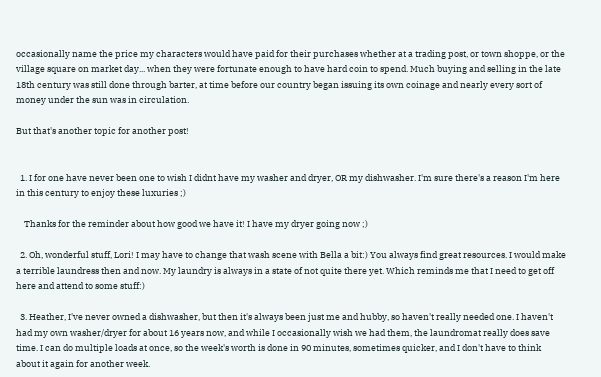occasionally name the price my characters would have paid for their purchases whether at a trading post, or town shoppe, or the village square on market day... when they were fortunate enough to have hard coin to spend. Much buying and selling in the late 18th century was still done through barter, at time before our country began issuing its own coinage and nearly every sort of money under the sun was in circulation.

But that's another topic for another post!


  1. I for one have never been one to wish I didnt have my washer and dryer, OR my dishwasher. I'm sure there's a reason I'm here in this century to enjoy these luxuries ;)

    Thanks for the reminder about how good we have it! I have my dryer going now ;)

  2. Oh, wonderful stuff, Lori! I may have to change that wash scene with Bella a bit:) You always find great resources. I would make a terrible laundress then and now. My laundry is always in a state of not quite there yet. Which reminds me that I need to get off here and attend to some stuff:)

  3. Heather, I've never owned a dishwasher, but then it's always been just me and hubby, so haven't really needed one. I haven't had my own washer/dryer for about 16 years now, and while I occasionally wish we had them, the laundromat really does save time. I can do multiple loads at once, so the week's worth is done in 90 minutes, sometimes quicker, and I don't have to think about it again for another week.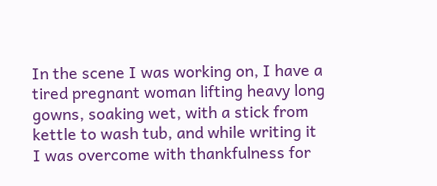In the scene I was working on, I have a tired pregnant woman lifting heavy long gowns, soaking wet, with a stick from kettle to wash tub, and while writing it I was overcome with thankfulness for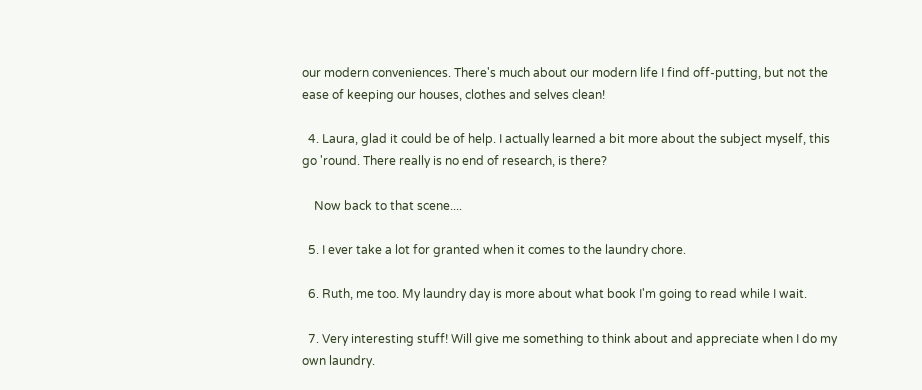our modern conveniences. There's much about our modern life I find off-putting, but not the ease of keeping our houses, clothes and selves clean!

  4. Laura, glad it could be of help. I actually learned a bit more about the subject myself, this go 'round. There really is no end of research, is there?

    Now back to that scene....

  5. I ever take a lot for granted when it comes to the laundry chore.

  6. Ruth, me too. My laundry day is more about what book I'm going to read while I wait.

  7. Very interesting stuff! Will give me something to think about and appreciate when I do my own laundry.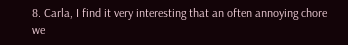8. Carla, I find it very interesting that an often annoying chore we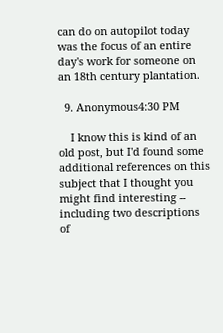can do on autopilot today was the focus of an entire day's work for someone on an 18th century plantation.

  9. Anonymous4:30 PM

    I know this is kind of an old post, but I'd found some additional references on this subject that I thought you might find interesting -- including two descriptions of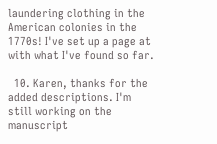laundering clothing in the American colonies in the 1770s! I've set up a page at with what I've found so far.

  10. Karen, thanks for the added descriptions. I'm still working on the manuscript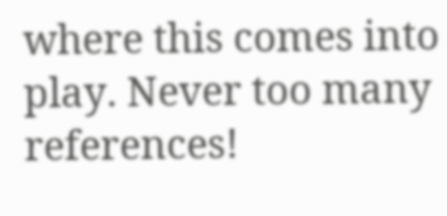where this comes into play. Never too many references!